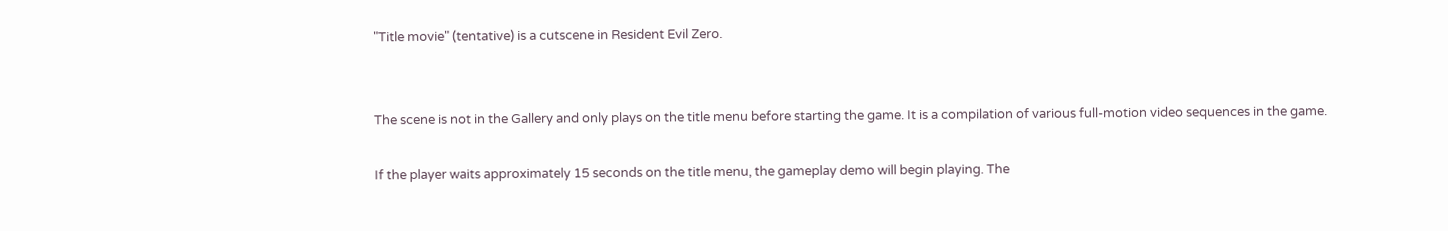"Title movie" (tentative) is a cutscene in Resident Evil Zero.


The scene is not in the Gallery and only plays on the title menu before starting the game. It is a compilation of various full-motion video sequences in the game.

If the player waits approximately 15 seconds on the title menu, the gameplay demo will begin playing. The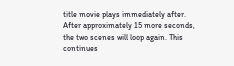title movie plays immediately after. After approximately 15 more seconds, the two scenes will loop again. This continues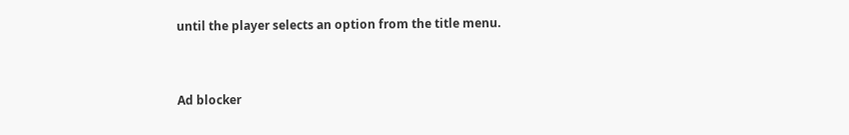until the player selects an option from the title menu.



Ad blocker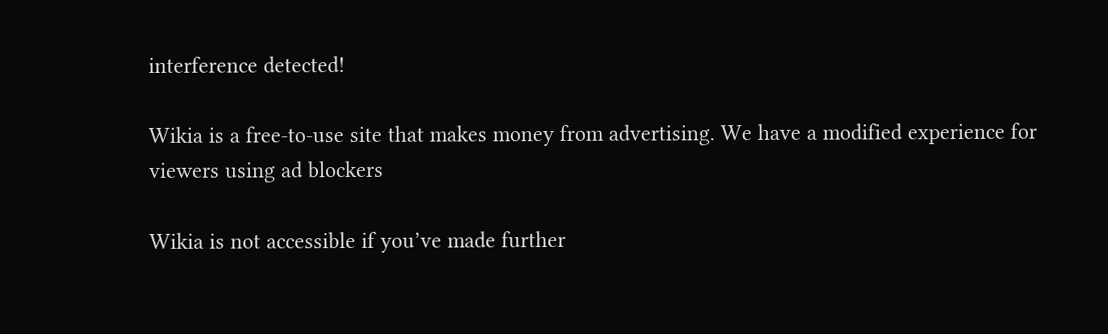interference detected!

Wikia is a free-to-use site that makes money from advertising. We have a modified experience for viewers using ad blockers

Wikia is not accessible if you’ve made further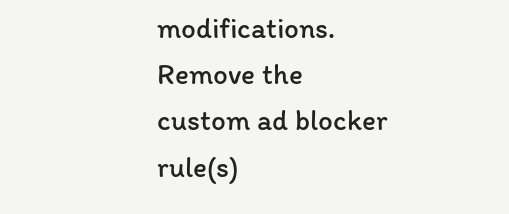modifications. Remove the custom ad blocker rule(s)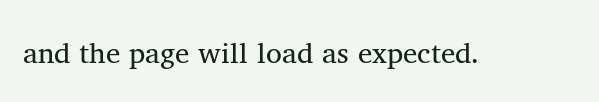and the page will load as expected.